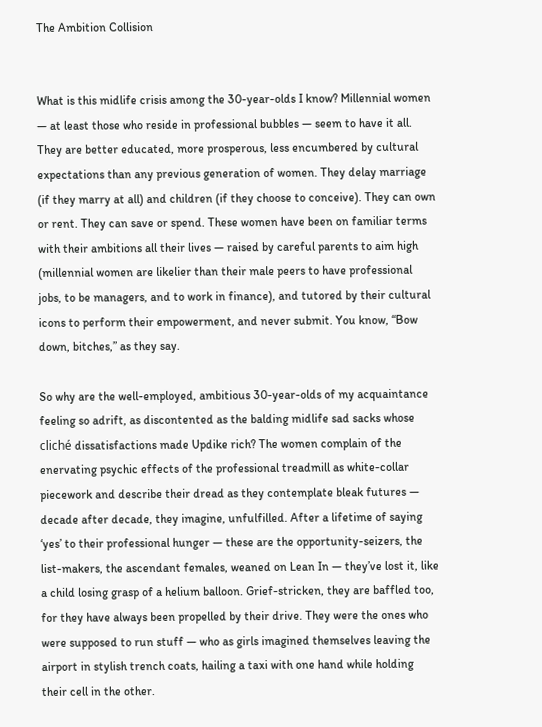The Ambition Collision


What is this midlife crisis among the 30-year-olds I know? Millennial women — at least those who reside in professional bubbles — seem to have it all. They are better educated, more prosperous, less encumbered by cultural expectations than any previous generation of women. They delay marriage (if they marry at all) and children (if they choose to conceive). They can own or rent. They can save or spend. These women have been on familiar terms with their ambitions all their lives — raised by careful parents to aim high (millennial women are likelier than their male peers to have professional jobs, to be managers, and to work in finance), and tutored by their cultural icons to perform their empowerment, and never submit. You know, “Bow down, bitches,” as they say.

So why are the well-employed, ambitious 30-year-olds of my acquaintance feeling so adrift, as discontented as the balding midlife sad sacks whose cliché dissatisfactions made Updike rich? The women complain of the enervating psychic effects of the professional treadmill as white-collar piecework and describe their dread as they contemplate bleak futures — decade after decade, they imagine, unfulfilled. After a lifetime of saying ‘yes’ to their professional hunger — these are the opportunity-seizers, the list-makers, the ascendant females, weaned on Lean In — they’ve lost it, like a child losing grasp of a helium balloon. Grief-stricken, they are baffled too, for they have always been propelled by their drive. They were the ones who were supposed to run stuff — who as girls imagined themselves leaving the airport in stylish trench coats, hailing a taxi with one hand while holding their cell in the other.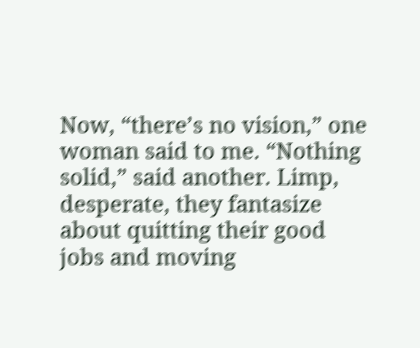Now, “there’s no vision,” one woman said to me. “Nothing solid,” said another. Limp, desperate, they fantasize about quitting their good jobs and moving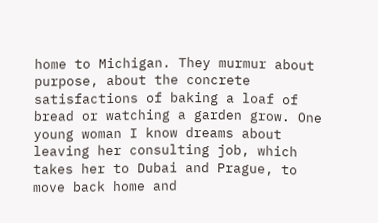home to Michigan. They murmur about purpose, about the concrete satisfactions of baking a loaf of bread or watching a garden grow. One young woman I know dreams about leaving her consulting job, which takes her to Dubai and Prague, to move back home and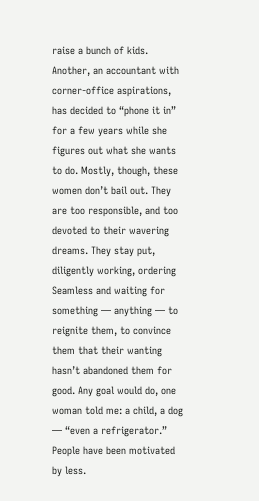raise a bunch of kids. Another, an accountant with corner-office aspirations, has decided to “phone it in” for a few years while she figures out what she wants to do. Mostly, though, these women don’t bail out. They are too responsible, and too devoted to their wavering dreams. They stay put, diligently working, ordering Seamless and waiting for something — anything — to reignite them, to convince them that their wanting hasn’t abandoned them for good. Any goal would do, one woman told me: a child, a dog — “even a refrigerator.” People have been motivated by less.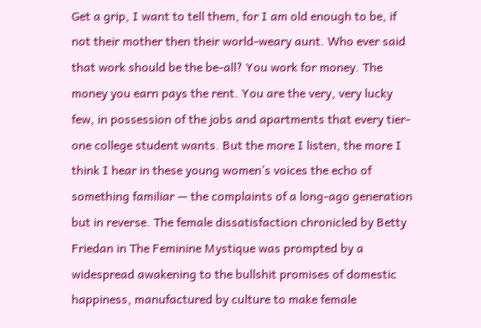Get a grip, I want to tell them, for I am old enough to be, if not their mother then their world-weary aunt. Who ever said that work should be the be-all? You work for money. The money you earn pays the rent. You are the very, very lucky few, in possession of the jobs and apartments that every tier-one college student wants. But the more I listen, the more I think I hear in these young women’s voices the echo of something familiar — the complaints of a long-ago generation but in reverse. The female dissatisfaction chronicled by Betty Friedan in The Feminine Mystique was prompted by a widespread awakening to the bullshit promises of domestic happiness, manufactured by culture to make female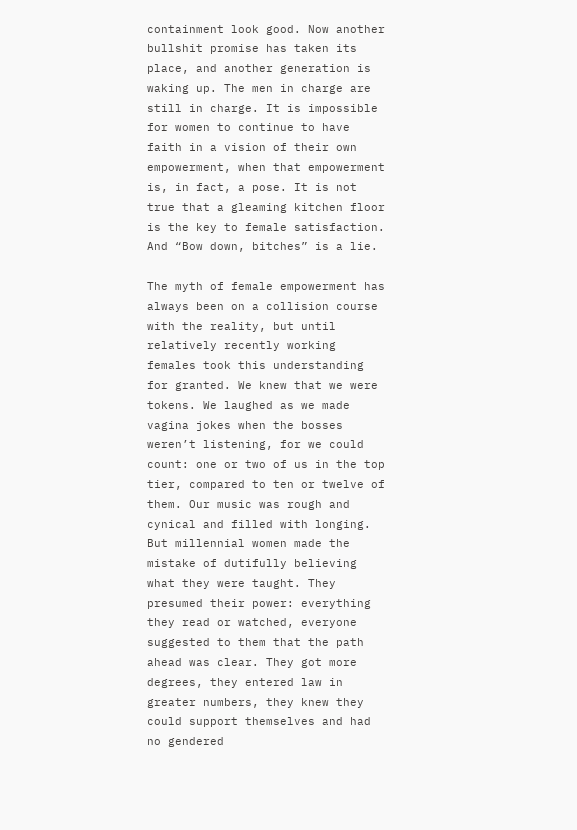containment look good. Now another bullshit promise has taken its place, and another generation is waking up. The men in charge are still in charge. It is impossible for women to continue to have faith in a vision of their own empowerment, when that empowerment is, in fact, a pose. It is not true that a gleaming kitchen floor is the key to female satisfaction. And “Bow down, bitches” is a lie.

The myth of female empowerment has always been on a collision course with the reality, but until relatively recently working females took this understanding for granted. We knew that we were tokens. We laughed as we made vagina jokes when the bosses weren’t listening, for we could count: one or two of us in the top tier, compared to ten or twelve of them. Our music was rough and cynical and filled with longing. But millennial women made the mistake of dutifully believing what they were taught. They presumed their power: everything they read or watched, everyone suggested to them that the path ahead was clear. They got more degrees, they entered law in greater numbers, they knew they could support themselves and had no gendered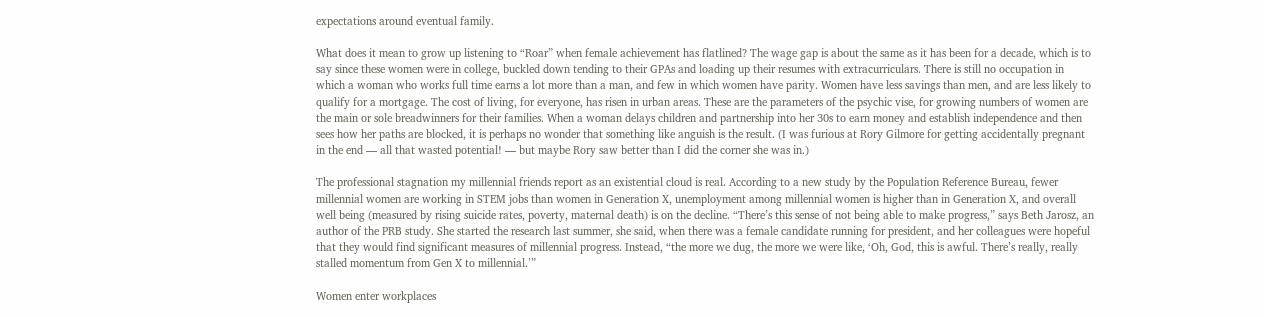expectations around eventual family.

What does it mean to grow up listening to “Roar” when female achievement has flatlined? The wage gap is about the same as it has been for a decade, which is to say since these women were in college, buckled down tending to their GPAs and loading up their resumes with extracurriculars. There is still no occupation in which a woman who works full time earns a lot more than a man, and few in which women have parity. Women have less savings than men, and are less likely to qualify for a mortgage. The cost of living, for everyone, has risen in urban areas. These are the parameters of the psychic vise, for growing numbers of women are the main or sole breadwinners for their families. When a woman delays children and partnership into her 30s to earn money and establish independence and then sees how her paths are blocked, it is perhaps no wonder that something like anguish is the result. (I was furious at Rory Gilmore for getting accidentally pregnant in the end — all that wasted potential! — but maybe Rory saw better than I did the corner she was in.)

The professional stagnation my millennial friends report as an existential cloud is real. According to a new study by the Population Reference Bureau, fewer millennial women are working in STEM jobs than women in Generation X, unemployment among millennial women is higher than in Generation X, and overall well being (measured by rising suicide rates, poverty, maternal death) is on the decline. “There’s this sense of not being able to make progress,” says Beth Jarosz, an author of the PRB study. She started the research last summer, she said, when there was a female candidate running for president, and her colleagues were hopeful that they would find significant measures of millennial progress. Instead, “the more we dug, the more we were like, ‘Oh, God, this is awful. There’s really, really stalled momentum from Gen X to millennial.’”

Women enter workplaces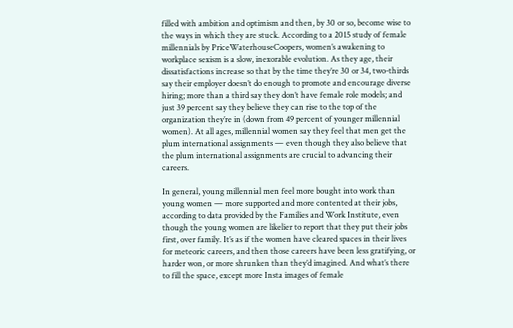filled with ambition and optimism and then, by 30 or so, become wise to the ways in which they are stuck. According to a 2015 study of female millennials by PriceWaterhouseCoopers, women’s awakening to workplace sexism is a slow, inexorable evolution. As they age, their dissatisfactions increase so that by the time they’re 30 or 34, two-thirds say their employer doesn’t do enough to promote and encourage diverse hiring; more than a third say they don’t have female role models; and just 39 percent say they believe they can rise to the top of the organization they’re in (down from 49 percent of younger millennial women). At all ages, millennial women say they feel that men get the plum international assignments — even though they also believe that the plum international assignments are crucial to advancing their careers.

In general, young millennial men feel more bought into work than young women — more supported and more contented at their jobs, according to data provided by the Families and Work Institute, even though the young women are likelier to report that they put their jobs first, over family. It’s as if the women have cleared spaces in their lives for meteoric careers, and then those careers have been less gratifying, or harder won, or more shrunken than they’d imagined. And what’s there to fill the space, except more Insta images of female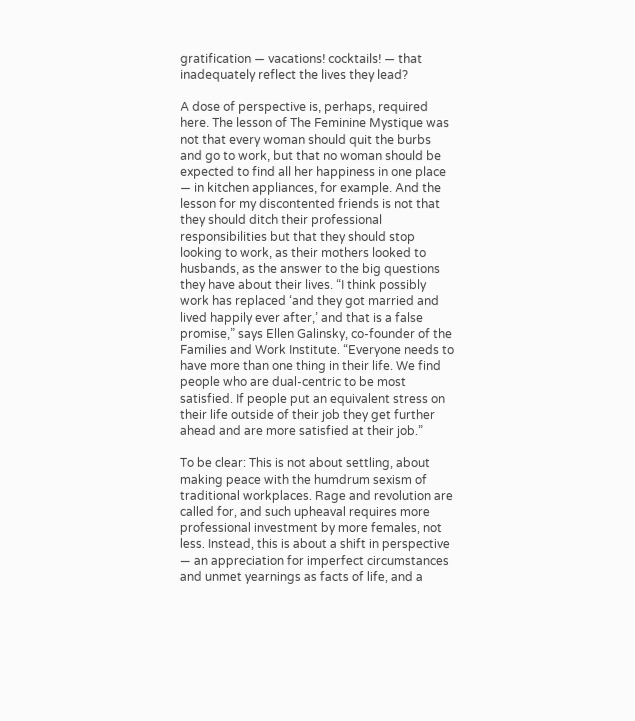gratification — vacations! cocktails! — that inadequately reflect the lives they lead?

A dose of perspective is, perhaps, required here. The lesson of The Feminine Mystique was not that every woman should quit the burbs and go to work, but that no woman should be expected to find all her happiness in one place — in kitchen appliances, for example. And the lesson for my discontented friends is not that they should ditch their professional responsibilities but that they should stop looking to work, as their mothers looked to husbands, as the answer to the big questions they have about their lives. “I think possibly work has replaced ‘and they got married and lived happily ever after,’ and that is a false promise,” says Ellen Galinsky, co-founder of the Families and Work Institute. “Everyone needs to have more than one thing in their life. We find people who are dual-centric to be most satisfied. If people put an equivalent stress on their life outside of their job they get further ahead and are more satisfied at their job.”

To be clear: This is not about settling, about making peace with the humdrum sexism of traditional workplaces. Rage and revolution are called for, and such upheaval requires more professional investment by more females, not less. Instead, this is about a shift in perspective — an appreciation for imperfect circumstances and unmet yearnings as facts of life, and a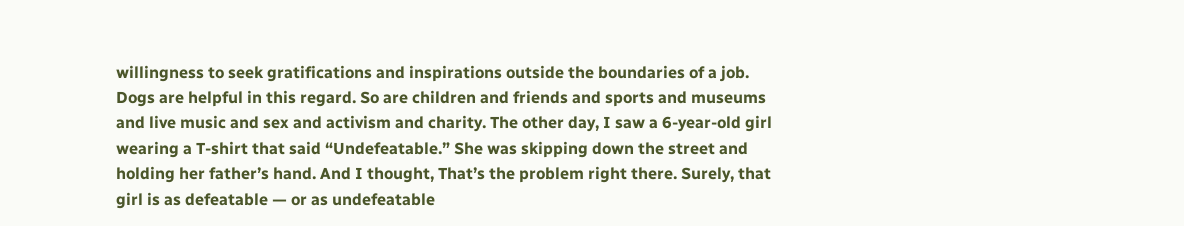willingness to seek gratifications and inspirations outside the boundaries of a job. Dogs are helpful in this regard. So are children and friends and sports and museums and live music and sex and activism and charity. The other day, I saw a 6-year-old girl wearing a T-shirt that said “Undefeatable.” She was skipping down the street and holding her father’s hand. And I thought, That’s the problem right there. Surely, that girl is as defeatable — or as undefeatable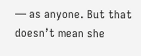— as anyone. But that doesn’t mean she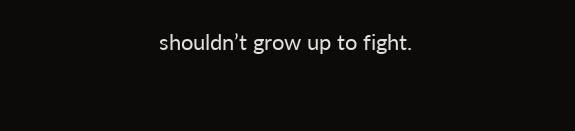shouldn’t grow up to fight.